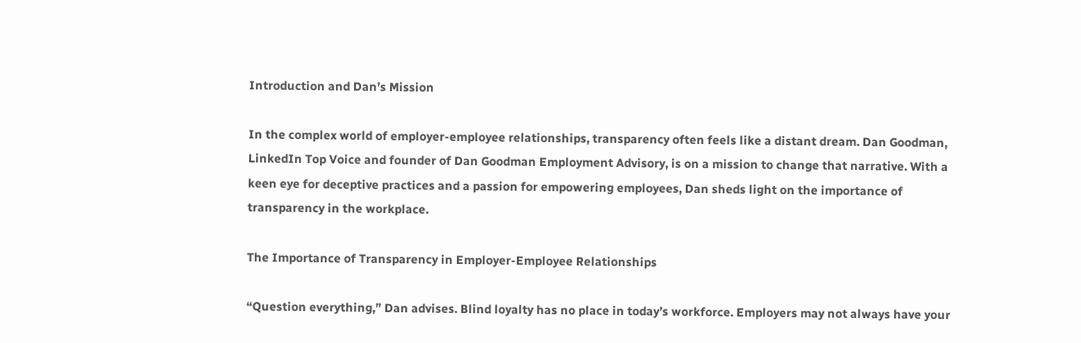Introduction and Dan’s Mission

In the complex world of employer-employee relationships, transparency often feels like a distant dream. Dan Goodman, LinkedIn Top Voice and founder of Dan Goodman Employment Advisory, is on a mission to change that narrative. With a keen eye for deceptive practices and a passion for empowering employees, Dan sheds light on the importance of transparency in the workplace.

The Importance of Transparency in Employer-Employee Relationships

“Question everything,” Dan advises. Blind loyalty has no place in today’s workforce. Employers may not always have your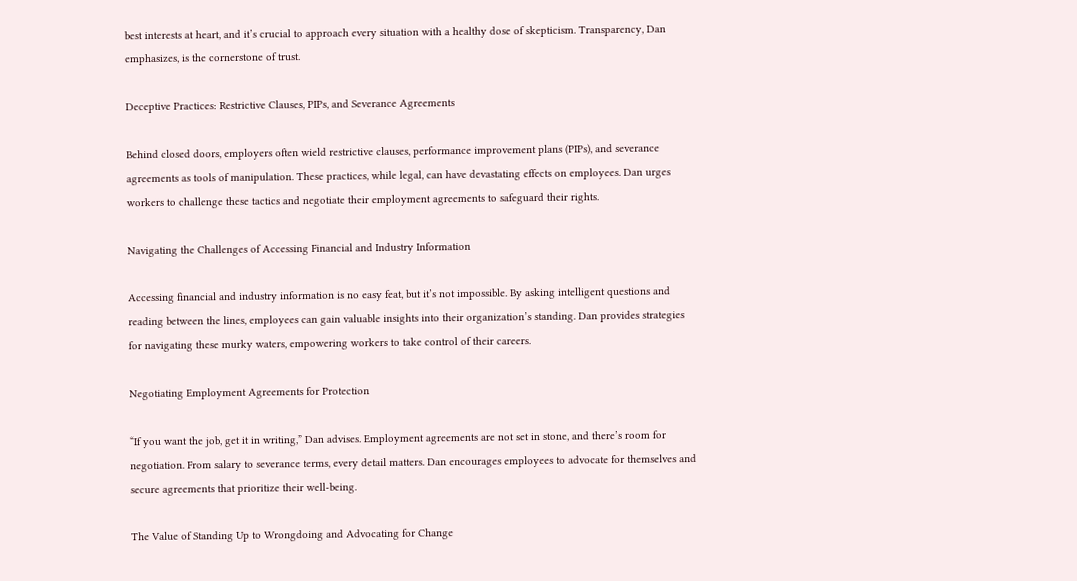best interests at heart, and it’s crucial to approach every situation with a healthy dose of skepticism. Transparency, Dan emphasizes, is the cornerstone of trust.

Deceptive Practices: Restrictive Clauses, PIPs, and Severance Agreements

Behind closed doors, employers often wield restrictive clauses, performance improvement plans (PIPs), and severance agreements as tools of manipulation. These practices, while legal, can have devastating effects on employees. Dan urges workers to challenge these tactics and negotiate their employment agreements to safeguard their rights.

Navigating the Challenges of Accessing Financial and Industry Information

Accessing financial and industry information is no easy feat, but it’s not impossible. By asking intelligent questions and reading between the lines, employees can gain valuable insights into their organization’s standing. Dan provides strategies for navigating these murky waters, empowering workers to take control of their careers.

Negotiating Employment Agreements for Protection

“If you want the job, get it in writing,” Dan advises. Employment agreements are not set in stone, and there’s room for negotiation. From salary to severance terms, every detail matters. Dan encourages employees to advocate for themselves and secure agreements that prioritize their well-being.

The Value of Standing Up to Wrongdoing and Advocating for Change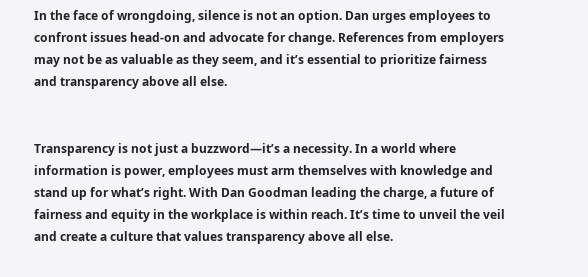In the face of wrongdoing, silence is not an option. Dan urges employees to confront issues head-on and advocate for change. References from employers may not be as valuable as they seem, and it’s essential to prioritize fairness and transparency above all else.


Transparency is not just a buzzword—it’s a necessity. In a world where information is power, employees must arm themselves with knowledge and stand up for what’s right. With Dan Goodman leading the charge, a future of fairness and equity in the workplace is within reach. It’s time to unveil the veil and create a culture that values transparency above all else.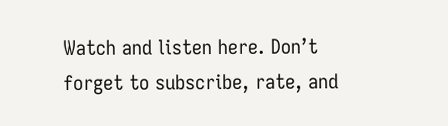Watch and listen here. Don’t forget to subscribe, rate, and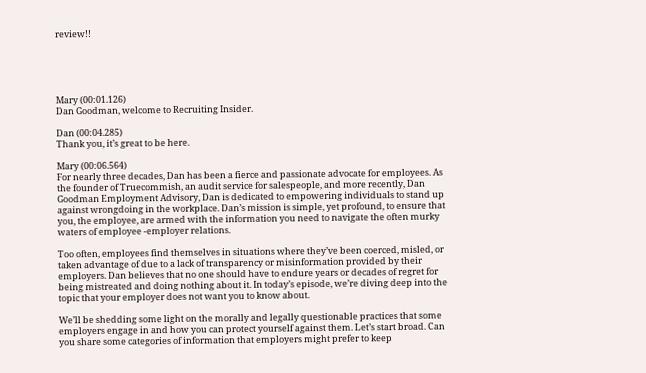review!!





Mary (00:01.126)
Dan Goodman, welcome to Recruiting Insider.

Dan (00:04.285)
Thank you, it’s great to be here.

Mary (00:06.564)
For nearly three decades, Dan has been a fierce and passionate advocate for employees. As the founder of Truecommish, an audit service for salespeople, and more recently, Dan Goodman Employment Advisory, Dan is dedicated to empowering individuals to stand up against wrongdoing in the workplace. Dan’s mission is simple, yet profound, to ensure that you, the employee, are armed with the information you need to navigate the often murky waters of employee -employer relations.

Too often, employees find themselves in situations where they’ve been coerced, misled, or taken advantage of due to a lack of transparency or misinformation provided by their employers. Dan believes that no one should have to endure years or decades of regret for being mistreated and doing nothing about it. In today’s episode, we’re diving deep into the topic that your employer does not want you to know about.

We’ll be shedding some light on the morally and legally questionable practices that some employers engage in and how you can protect yourself against them. Let’s start broad. Can you share some categories of information that employers might prefer to keep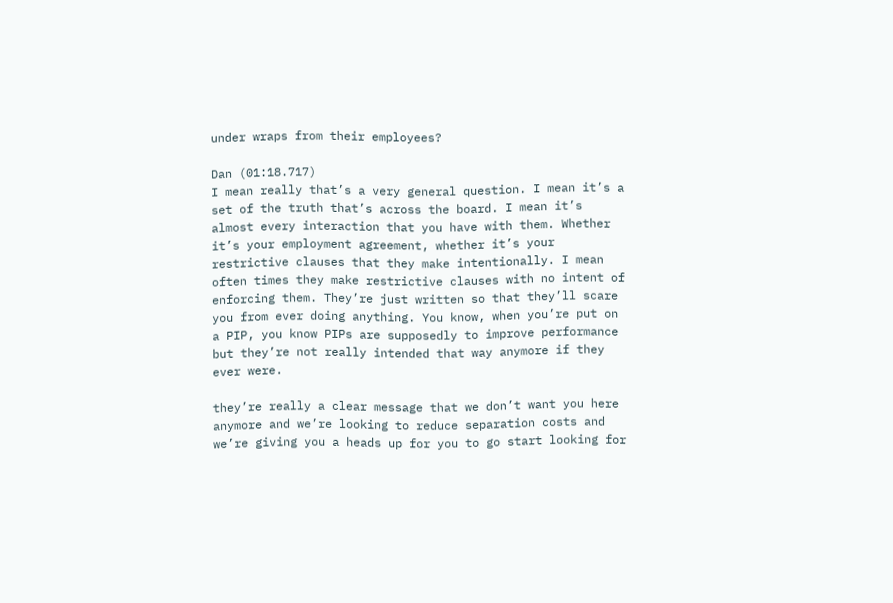under wraps from their employees?

Dan (01:18.717)
I mean really that’s a very general question. I mean it’s a set of the truth that’s across the board. I mean it’s almost every interaction that you have with them. Whether it’s your employment agreement, whether it’s your restrictive clauses that they make intentionally. I mean often times they make restrictive clauses with no intent of enforcing them. They’re just written so that they’ll scare you from ever doing anything. You know, when you’re put on a PIP, you know PIPs are supposedly to improve performance but they’re not really intended that way anymore if they ever were.

they’re really a clear message that we don’t want you here anymore and we’re looking to reduce separation costs and we’re giving you a heads up for you to go start looking for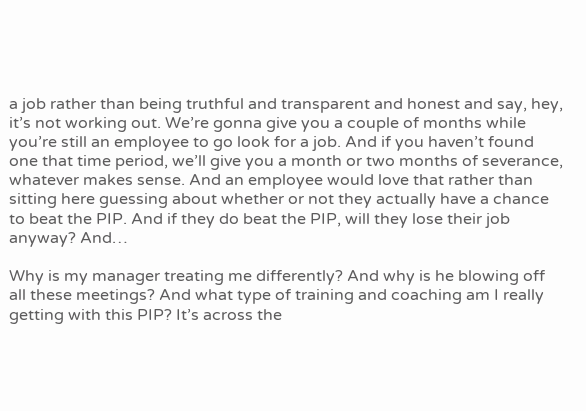a job rather than being truthful and transparent and honest and say, hey, it’s not working out. We’re gonna give you a couple of months while you’re still an employee to go look for a job. And if you haven’t found one that time period, we’ll give you a month or two months of severance, whatever makes sense. And an employee would love that rather than sitting here guessing about whether or not they actually have a chance to beat the PIP. And if they do beat the PIP, will they lose their job anyway? And…

Why is my manager treating me differently? And why is he blowing off all these meetings? And what type of training and coaching am I really getting with this PIP? It’s across the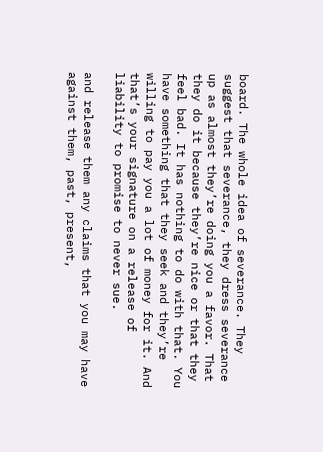board. The whole idea of severance. They suggest that severance, they dress severance up as almost they’re doing you a favor. That they do it because they’re nice or that they feel bad. It has nothing to do with that. You have something that they seek and they’re willing to pay you a lot of money for it. And that’s your signature on a release of liability to promise to never sue.

and release them any claims that you may have against them, past, present,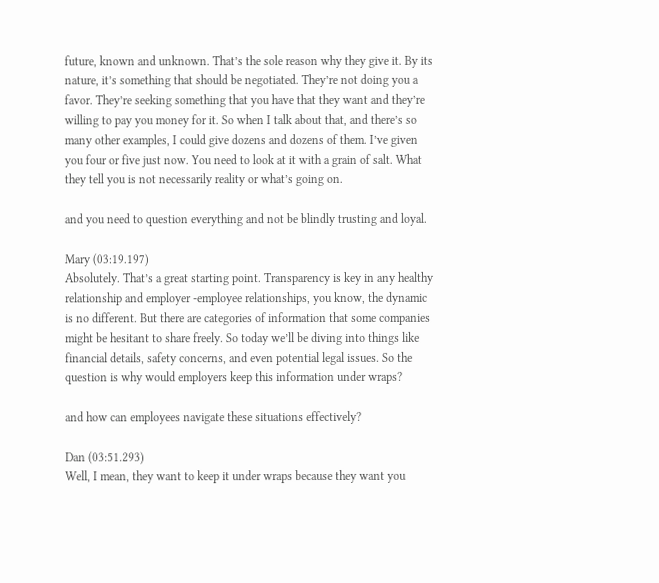future, known and unknown. That’s the sole reason why they give it. By its nature, it’s something that should be negotiated. They’re not doing you a favor. They’re seeking something that you have that they want and they’re willing to pay you money for it. So when I talk about that, and there’s so many other examples, I could give dozens and dozens of them. I’ve given you four or five just now. You need to look at it with a grain of salt. What they tell you is not necessarily reality or what’s going on.

and you need to question everything and not be blindly trusting and loyal.

Mary (03:19.197)
Absolutely. That’s a great starting point. Transparency is key in any healthy relationship and employer -employee relationships, you know, the dynamic is no different. But there are categories of information that some companies might be hesitant to share freely. So today we’ll be diving into things like financial details, safety concerns, and even potential legal issues. So the question is why would employers keep this information under wraps?

and how can employees navigate these situations effectively?

Dan (03:51.293)
Well, I mean, they want to keep it under wraps because they want you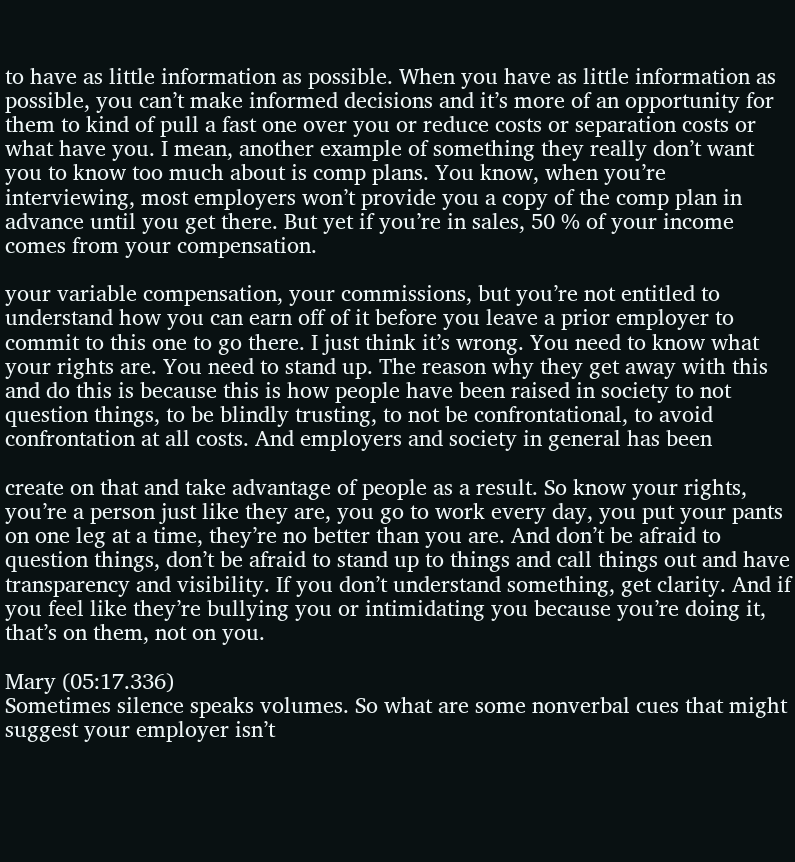to have as little information as possible. When you have as little information as possible, you can’t make informed decisions and it’s more of an opportunity for them to kind of pull a fast one over you or reduce costs or separation costs or what have you. I mean, another example of something they really don’t want you to know too much about is comp plans. You know, when you’re interviewing, most employers won’t provide you a copy of the comp plan in advance until you get there. But yet if you’re in sales, 50 % of your income comes from your compensation.

your variable compensation, your commissions, but you’re not entitled to understand how you can earn off of it before you leave a prior employer to commit to this one to go there. I just think it’s wrong. You need to know what your rights are. You need to stand up. The reason why they get away with this and do this is because this is how people have been raised in society to not question things, to be blindly trusting, to not be confrontational, to avoid confrontation at all costs. And employers and society in general has been

create on that and take advantage of people as a result. So know your rights, you’re a person just like they are, you go to work every day, you put your pants on one leg at a time, they’re no better than you are. And don’t be afraid to question things, don’t be afraid to stand up to things and call things out and have transparency and visibility. If you don’t understand something, get clarity. And if you feel like they’re bullying you or intimidating you because you’re doing it, that’s on them, not on you.

Mary (05:17.336)
Sometimes silence speaks volumes. So what are some nonverbal cues that might suggest your employer isn’t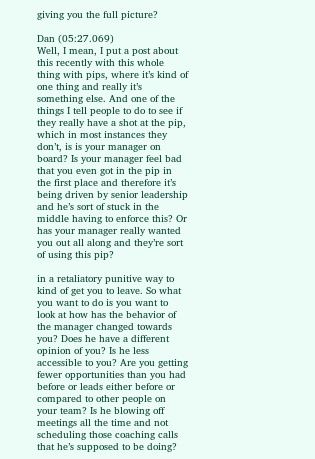giving you the full picture?

Dan (05:27.069)
Well, I mean, I put a post about this recently with this whole thing with pips, where it’s kind of one thing and really it’s something else. And one of the things I tell people to do to see if they really have a shot at the pip, which in most instances they don’t, is is your manager on board? Is your manager feel bad that you even got in the pip in the first place and therefore it’s being driven by senior leadership and he’s sort of stuck in the middle having to enforce this? Or has your manager really wanted you out all along and they’re sort of using this pip?

in a retaliatory punitive way to kind of get you to leave. So what you want to do is you want to look at how has the behavior of the manager changed towards you? Does he have a different opinion of you? Is he less accessible to you? Are you getting fewer opportunities than you had before or leads either before or compared to other people on your team? Is he blowing off meetings all the time and not scheduling those coaching calls that he’s supposed to be doing?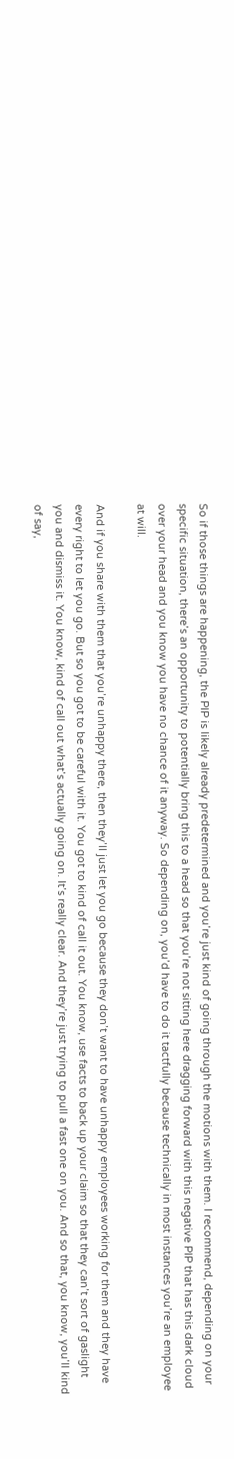So if those things are happening, the PIP is likely already predetermined and you’re just kind of going through the motions with them. I recommend, depending on your specific situation, there’s an opportunity to potentially bring this to a head so that you’re not sitting here dragging forward with this negative PIP that has this dark cloud over your head and you know you have no chance of it anyway. So depending on, you’d have to do it tactfully because technically in most instances you’re an employee at will.

And if you share with them that you’re unhappy there, then they’ll just let you go because they don’t want to have unhappy employees working for them and they have every right to let you go. But so you got to be careful with it. You got to kind of call it out. You know, use facts to back up your claim so that they can’t sort of gaslight you and dismiss it. You know, kind of call out what’s actually going on. It’s really clear. And they’re just trying to pull a fast one on you. And so that, you know, you’ll kind of say,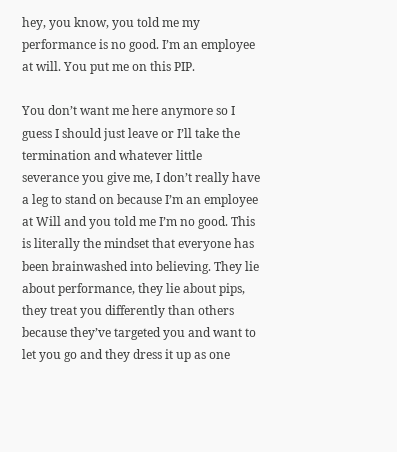hey, you know, you told me my performance is no good. I’m an employee at will. You put me on this PIP.

You don’t want me here anymore so I guess I should just leave or I’ll take the termination and whatever little severance you give me, I don’t really have a leg to stand on because I’m an employee at Will and you told me I’m no good. This is literally the mindset that everyone has been brainwashed into believing. They lie about performance, they lie about pips, they treat you differently than others because they’ve targeted you and want to let you go and they dress it up as one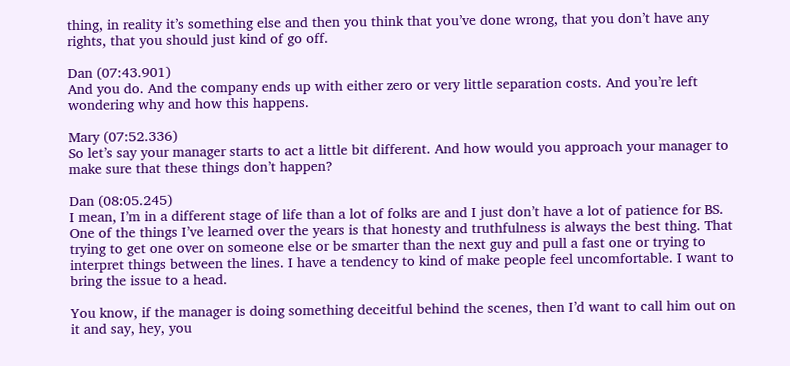thing, in reality it’s something else and then you think that you’ve done wrong, that you don’t have any rights, that you should just kind of go off.

Dan (07:43.901)
And you do. And the company ends up with either zero or very little separation costs. And you’re left wondering why and how this happens.

Mary (07:52.336)
So let’s say your manager starts to act a little bit different. And how would you approach your manager to make sure that these things don’t happen?

Dan (08:05.245)
I mean, I’m in a different stage of life than a lot of folks are and I just don’t have a lot of patience for BS. One of the things I’ve learned over the years is that honesty and truthfulness is always the best thing. That trying to get one over on someone else or be smarter than the next guy and pull a fast one or trying to interpret things between the lines. I have a tendency to kind of make people feel uncomfortable. I want to bring the issue to a head.

You know, if the manager is doing something deceitful behind the scenes, then I’d want to call him out on it and say, hey, you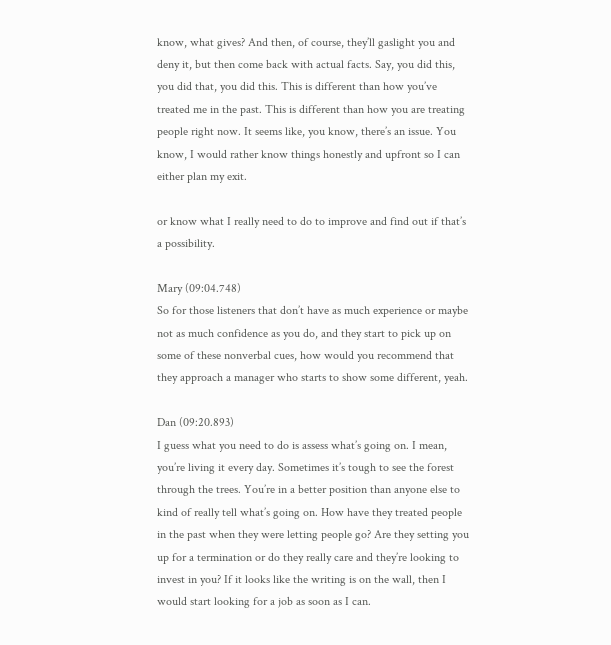know, what gives? And then, of course, they’ll gaslight you and deny it, but then come back with actual facts. Say, you did this, you did that, you did this. This is different than how you’ve treated me in the past. This is different than how you are treating people right now. It seems like, you know, there’s an issue. You know, I would rather know things honestly and upfront so I can either plan my exit.

or know what I really need to do to improve and find out if that’s a possibility.

Mary (09:04.748)
So for those listeners that don’t have as much experience or maybe not as much confidence as you do, and they start to pick up on some of these nonverbal cues, how would you recommend that they approach a manager who starts to show some different, yeah.

Dan (09:20.893)
I guess what you need to do is assess what’s going on. I mean, you’re living it every day. Sometimes it’s tough to see the forest through the trees. You’re in a better position than anyone else to kind of really tell what’s going on. How have they treated people in the past when they were letting people go? Are they setting you up for a termination or do they really care and they’re looking to invest in you? If it looks like the writing is on the wall, then I would start looking for a job as soon as I can.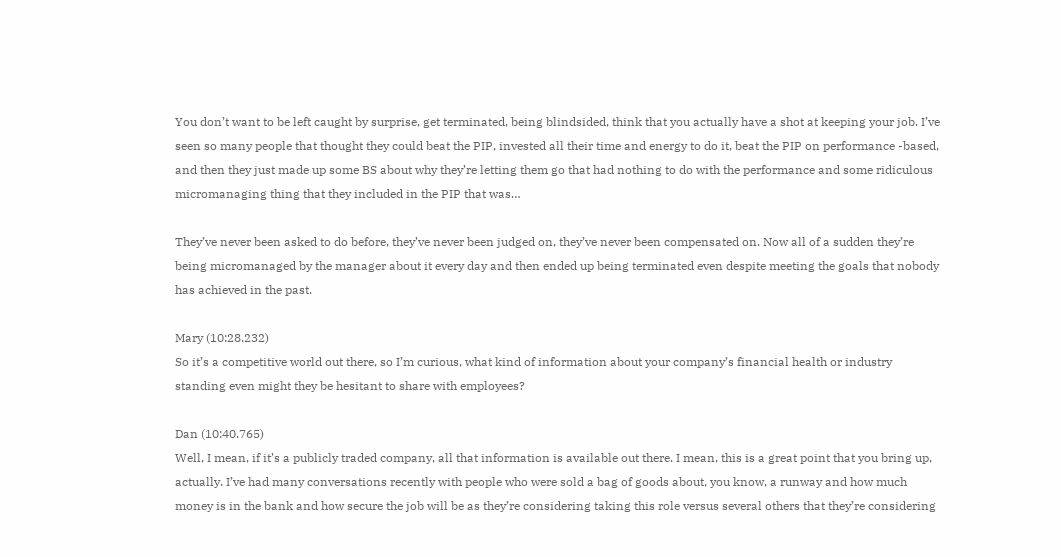You don’t want to be left caught by surprise, get terminated, being blindsided, think that you actually have a shot at keeping your job. I’ve seen so many people that thought they could beat the PIP, invested all their time and energy to do it, beat the PIP on performance -based, and then they just made up some BS about why they’re letting them go that had nothing to do with the performance and some ridiculous micromanaging thing that they included in the PIP that was…

They’ve never been asked to do before, they’ve never been judged on, they’ve never been compensated on. Now all of a sudden they’re being micromanaged by the manager about it every day and then ended up being terminated even despite meeting the goals that nobody has achieved in the past.

Mary (10:28.232)
So it’s a competitive world out there, so I’m curious, what kind of information about your company’s financial health or industry standing even might they be hesitant to share with employees?

Dan (10:40.765)
Well, I mean, if it’s a publicly traded company, all that information is available out there. I mean, this is a great point that you bring up, actually. I’ve had many conversations recently with people who were sold a bag of goods about, you know, a runway and how much money is in the bank and how secure the job will be as they’re considering taking this role versus several others that they’re considering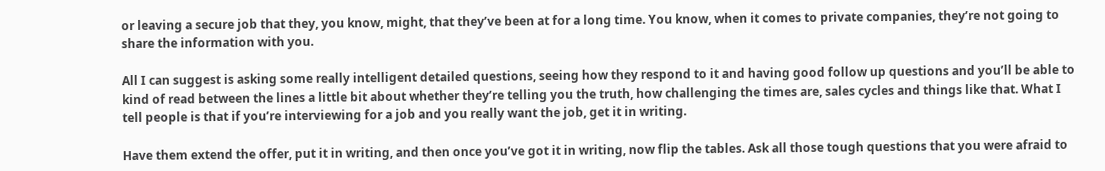or leaving a secure job that they, you know, might, that they’ve been at for a long time. You know, when it comes to private companies, they’re not going to share the information with you.

All I can suggest is asking some really intelligent detailed questions, seeing how they respond to it and having good follow up questions and you’ll be able to kind of read between the lines a little bit about whether they’re telling you the truth, how challenging the times are, sales cycles and things like that. What I tell people is that if you’re interviewing for a job and you really want the job, get it in writing.

Have them extend the offer, put it in writing, and then once you’ve got it in writing, now flip the tables. Ask all those tough questions that you were afraid to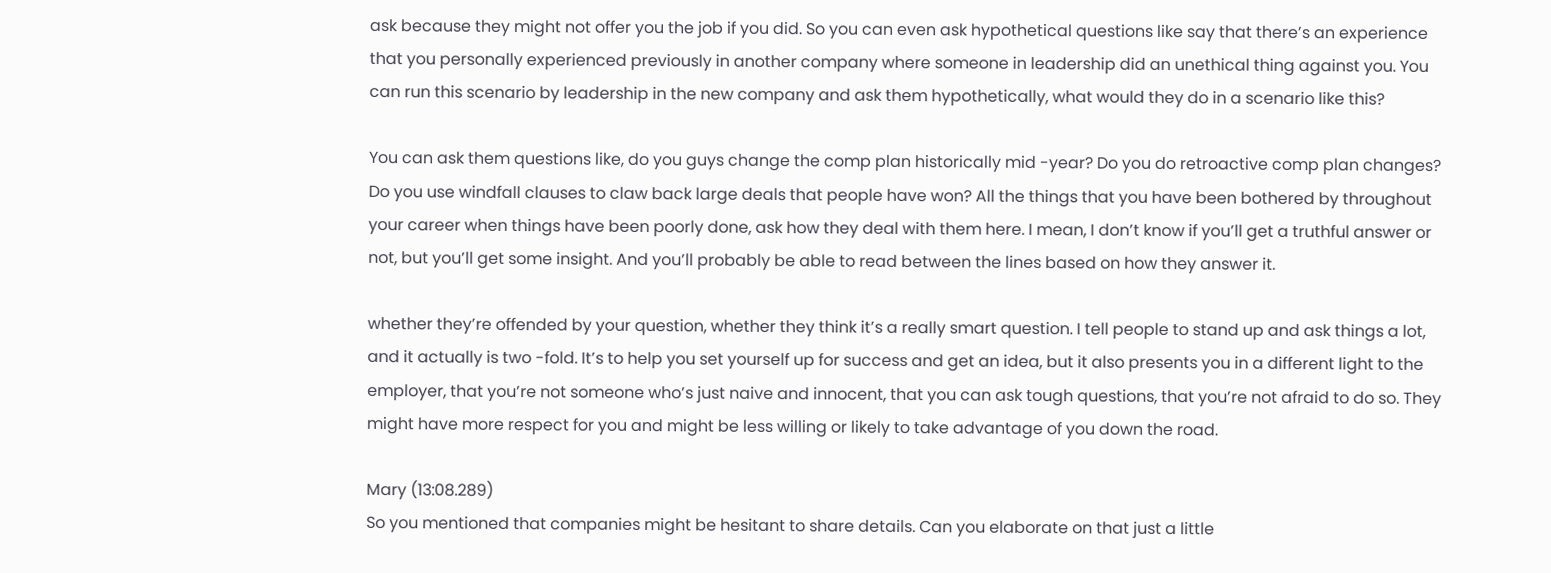ask because they might not offer you the job if you did. So you can even ask hypothetical questions like say that there’s an experience that you personally experienced previously in another company where someone in leadership did an unethical thing against you. You can run this scenario by leadership in the new company and ask them hypothetically, what would they do in a scenario like this?

You can ask them questions like, do you guys change the comp plan historically mid -year? Do you do retroactive comp plan changes? Do you use windfall clauses to claw back large deals that people have won? All the things that you have been bothered by throughout your career when things have been poorly done, ask how they deal with them here. I mean, I don’t know if you’ll get a truthful answer or not, but you’ll get some insight. And you’ll probably be able to read between the lines based on how they answer it.

whether they’re offended by your question, whether they think it’s a really smart question. I tell people to stand up and ask things a lot, and it actually is two -fold. It’s to help you set yourself up for success and get an idea, but it also presents you in a different light to the employer, that you’re not someone who’s just naive and innocent, that you can ask tough questions, that you’re not afraid to do so. They might have more respect for you and might be less willing or likely to take advantage of you down the road.

Mary (13:08.289)
So you mentioned that companies might be hesitant to share details. Can you elaborate on that just a little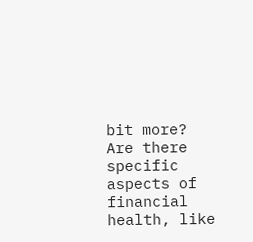bit more? Are there specific aspects of financial health, like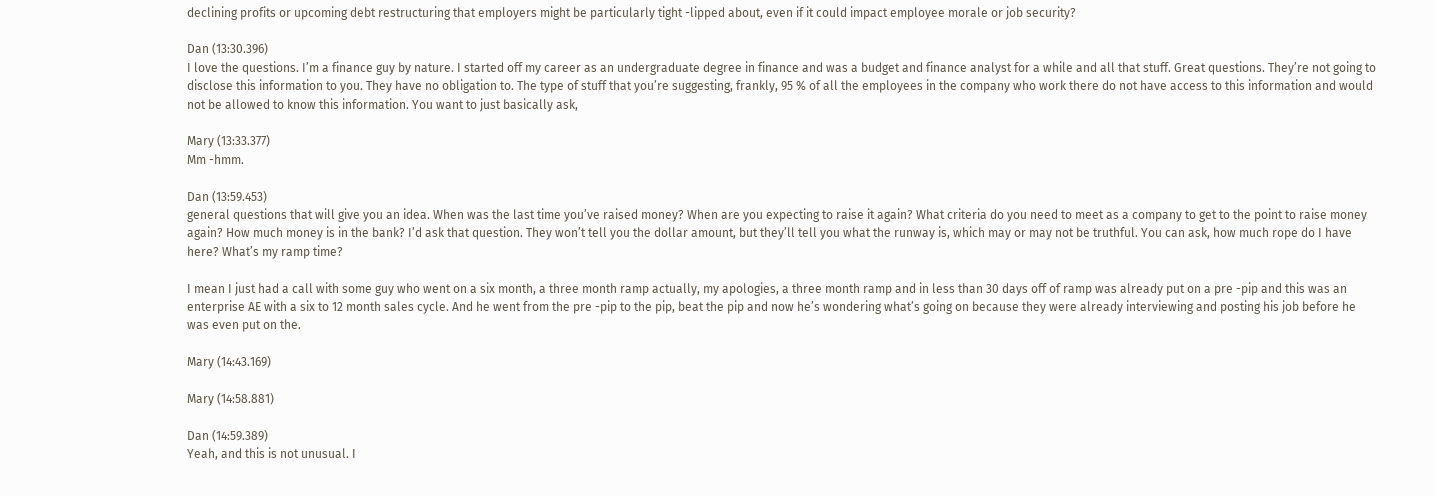declining profits or upcoming debt restructuring that employers might be particularly tight -lipped about, even if it could impact employee morale or job security?

Dan (13:30.396)
I love the questions. I’m a finance guy by nature. I started off my career as an undergraduate degree in finance and was a budget and finance analyst for a while and all that stuff. Great questions. They’re not going to disclose this information to you. They have no obligation to. The type of stuff that you’re suggesting, frankly, 95 % of all the employees in the company who work there do not have access to this information and would not be allowed to know this information. You want to just basically ask,

Mary (13:33.377)
Mm -hmm.

Dan (13:59.453)
general questions that will give you an idea. When was the last time you’ve raised money? When are you expecting to raise it again? What criteria do you need to meet as a company to get to the point to raise money again? How much money is in the bank? I’d ask that question. They won’t tell you the dollar amount, but they’ll tell you what the runway is, which may or may not be truthful. You can ask, how much rope do I have here? What’s my ramp time?

I mean I just had a call with some guy who went on a six month, a three month ramp actually, my apologies, a three month ramp and in less than 30 days off of ramp was already put on a pre -pip and this was an enterprise AE with a six to 12 month sales cycle. And he went from the pre -pip to the pip, beat the pip and now he’s wondering what’s going on because they were already interviewing and posting his job before he was even put on the.

Mary (14:43.169)

Mary (14:58.881)

Dan (14:59.389)
Yeah, and this is not unusual. I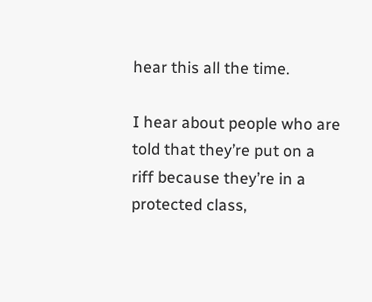hear this all the time.

I hear about people who are told that they’re put on a riff because they’re in a protected class,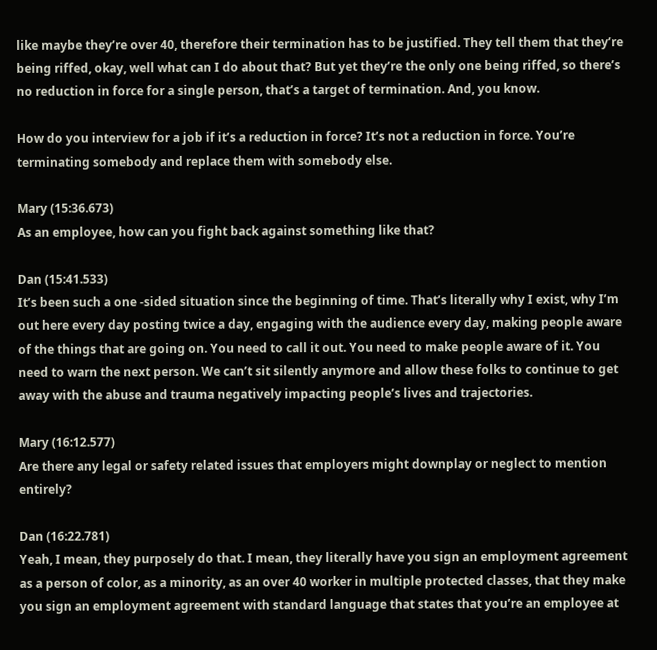like maybe they’re over 40, therefore their termination has to be justified. They tell them that they’re being riffed, okay, well what can I do about that? But yet they’re the only one being riffed, so there’s no reduction in force for a single person, that’s a target of termination. And, you know.

How do you interview for a job if it’s a reduction in force? It’s not a reduction in force. You’re terminating somebody and replace them with somebody else.

Mary (15:36.673)
As an employee, how can you fight back against something like that?

Dan (15:41.533)
It’s been such a one -sided situation since the beginning of time. That’s literally why I exist, why I’m out here every day posting twice a day, engaging with the audience every day, making people aware of the things that are going on. You need to call it out. You need to make people aware of it. You need to warn the next person. We can’t sit silently anymore and allow these folks to continue to get away with the abuse and trauma negatively impacting people’s lives and trajectories.

Mary (16:12.577)
Are there any legal or safety related issues that employers might downplay or neglect to mention entirely?

Dan (16:22.781)
Yeah, I mean, they purposely do that. I mean, they literally have you sign an employment agreement as a person of color, as a minority, as an over 40 worker in multiple protected classes, that they make you sign an employment agreement with standard language that states that you’re an employee at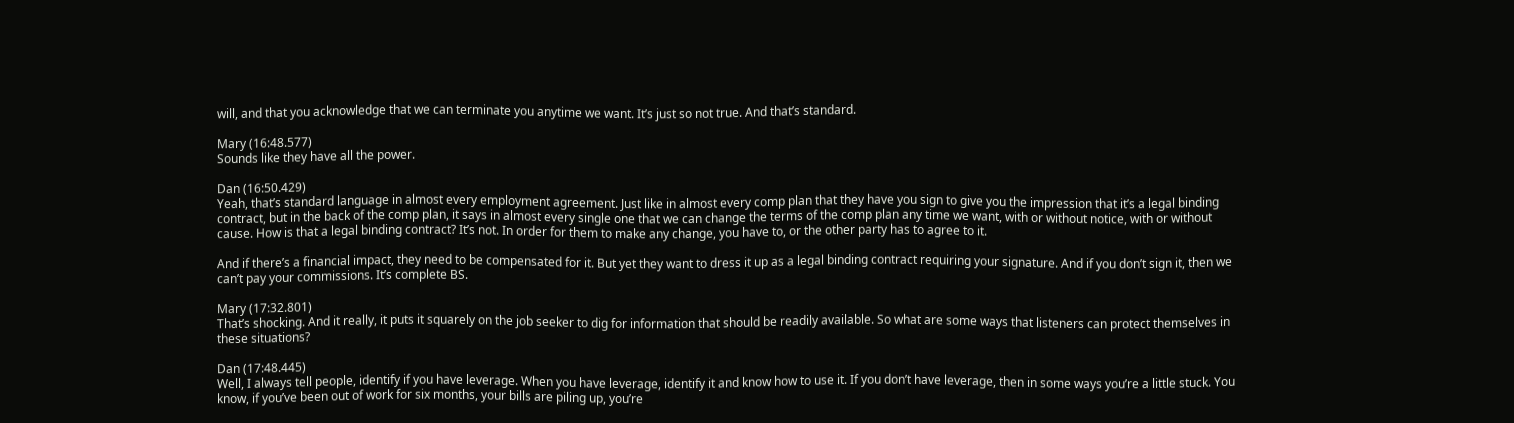will, and that you acknowledge that we can terminate you anytime we want. It’s just so not true. And that’s standard.

Mary (16:48.577)
Sounds like they have all the power.

Dan (16:50.429)
Yeah, that’s standard language in almost every employment agreement. Just like in almost every comp plan that they have you sign to give you the impression that it’s a legal binding contract, but in the back of the comp plan, it says in almost every single one that we can change the terms of the comp plan any time we want, with or without notice, with or without cause. How is that a legal binding contract? It’s not. In order for them to make any change, you have to, or the other party has to agree to it.

And if there’s a financial impact, they need to be compensated for it. But yet they want to dress it up as a legal binding contract requiring your signature. And if you don’t sign it, then we can’t pay your commissions. It’s complete BS.

Mary (17:32.801)
That’s shocking. And it really, it puts it squarely on the job seeker to dig for information that should be readily available. So what are some ways that listeners can protect themselves in these situations?

Dan (17:48.445)
Well, I always tell people, identify if you have leverage. When you have leverage, identify it and know how to use it. If you don’t have leverage, then in some ways you’re a little stuck. You know, if you’ve been out of work for six months, your bills are piling up, you’re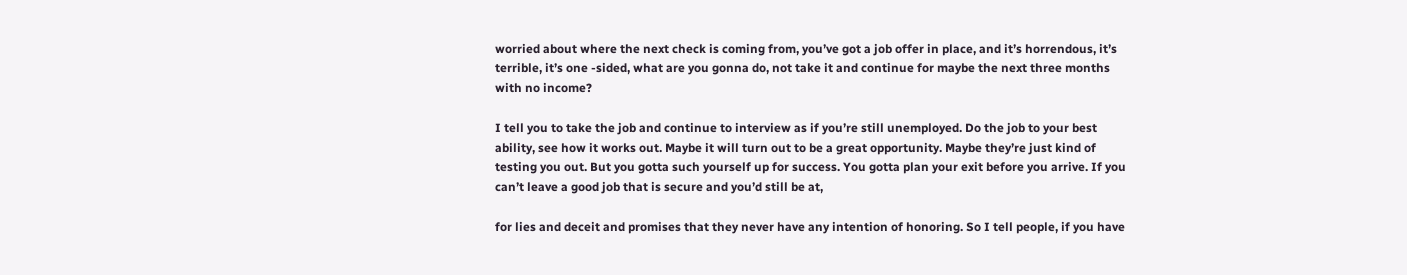worried about where the next check is coming from, you’ve got a job offer in place, and it’s horrendous, it’s terrible, it’s one -sided, what are you gonna do, not take it and continue for maybe the next three months with no income?

I tell you to take the job and continue to interview as if you’re still unemployed. Do the job to your best ability, see how it works out. Maybe it will turn out to be a great opportunity. Maybe they’re just kind of testing you out. But you gotta such yourself up for success. You gotta plan your exit before you arrive. If you can’t leave a good job that is secure and you’d still be at,

for lies and deceit and promises that they never have any intention of honoring. So I tell people, if you have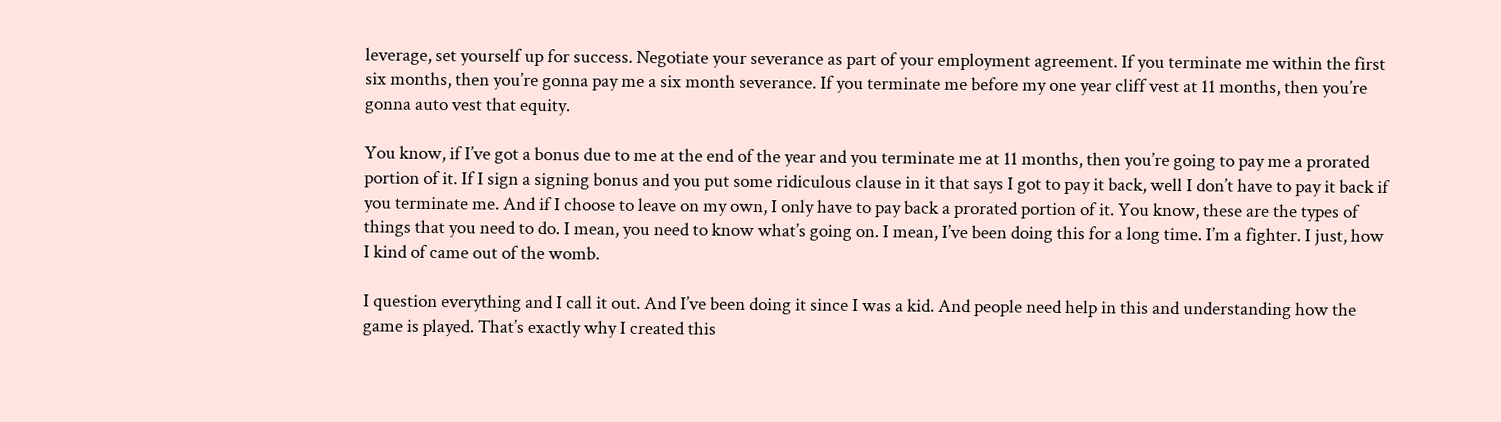leverage, set yourself up for success. Negotiate your severance as part of your employment agreement. If you terminate me within the first six months, then you’re gonna pay me a six month severance. If you terminate me before my one year cliff vest at 11 months, then you’re gonna auto vest that equity.

You know, if I’ve got a bonus due to me at the end of the year and you terminate me at 11 months, then you’re going to pay me a prorated portion of it. If I sign a signing bonus and you put some ridiculous clause in it that says I got to pay it back, well I don’t have to pay it back if you terminate me. And if I choose to leave on my own, I only have to pay back a prorated portion of it. You know, these are the types of things that you need to do. I mean, you need to know what’s going on. I mean, I’ve been doing this for a long time. I’m a fighter. I just, how I kind of came out of the womb.

I question everything and I call it out. And I’ve been doing it since I was a kid. And people need help in this and understanding how the game is played. That’s exactly why I created this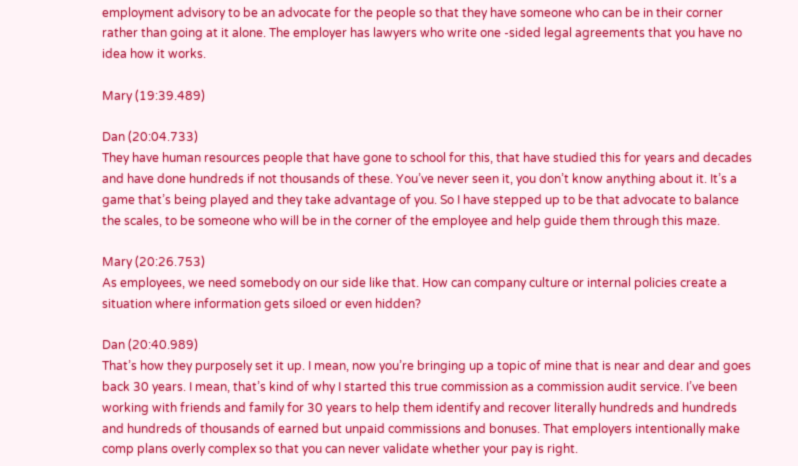employment advisory to be an advocate for the people so that they have someone who can be in their corner rather than going at it alone. The employer has lawyers who write one -sided legal agreements that you have no idea how it works.

Mary (19:39.489)

Dan (20:04.733)
They have human resources people that have gone to school for this, that have studied this for years and decades and have done hundreds if not thousands of these. You’ve never seen it, you don’t know anything about it. It’s a game that’s being played and they take advantage of you. So I have stepped up to be that advocate to balance the scales, to be someone who will be in the corner of the employee and help guide them through this maze.

Mary (20:26.753)
As employees, we need somebody on our side like that. How can company culture or internal policies create a situation where information gets siloed or even hidden?

Dan (20:40.989)
That’s how they purposely set it up. I mean, now you’re bringing up a topic of mine that is near and dear and goes back 30 years. I mean, that’s kind of why I started this true commission as a commission audit service. I’ve been working with friends and family for 30 years to help them identify and recover literally hundreds and hundreds and hundreds of thousands of earned but unpaid commissions and bonuses. That employers intentionally make comp plans overly complex so that you can never validate whether your pay is right.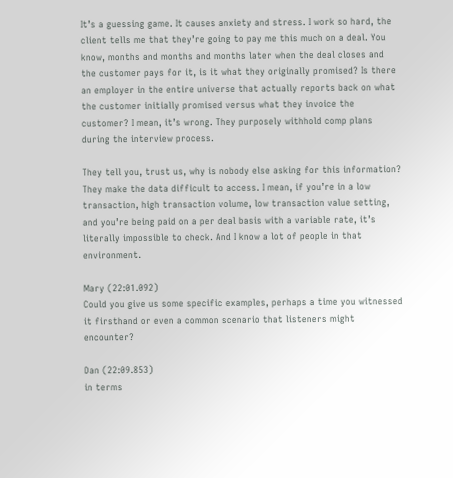It’s a guessing game. It causes anxiety and stress. I work so hard, the client tells me that they’re going to pay me this much on a deal. You know, months and months and months later when the deal closes and the customer pays for it, is it what they originally promised? Is there an employer in the entire universe that actually reports back on what the customer initially promised versus what they invoice the customer? I mean, it’s wrong. They purposely withhold comp plans during the interview process.

They tell you, trust us, why is nobody else asking for this information? They make the data difficult to access. I mean, if you’re in a low transaction, high transaction volume, low transaction value setting, and you’re being paid on a per deal basis with a variable rate, it’s literally impossible to check. And I know a lot of people in that environment.

Mary (22:01.092)
Could you give us some specific examples, perhaps a time you witnessed it firsthand or even a common scenario that listeners might encounter?

Dan (22:09.853)
in terms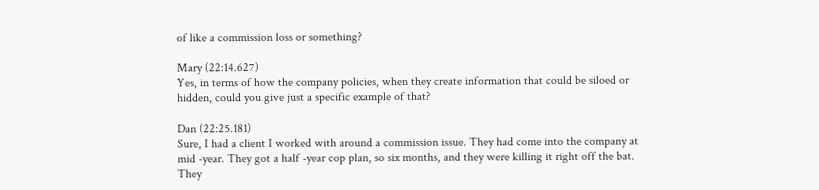of like a commission loss or something?

Mary (22:14.627)
Yes, in terms of how the company policies, when they create information that could be siloed or hidden, could you give just a specific example of that?

Dan (22:25.181)
Sure, I had a client I worked with around a commission issue. They had come into the company at mid -year. They got a half -year cop plan, so six months, and they were killing it right off the bat. They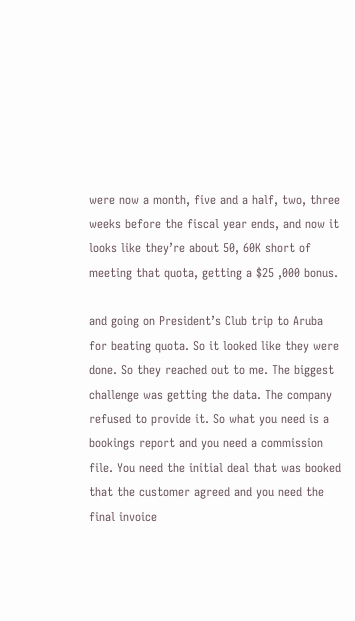were now a month, five and a half, two, three weeks before the fiscal year ends, and now it looks like they’re about 50, 60K short of meeting that quota, getting a $25 ,000 bonus.

and going on President’s Club trip to Aruba for beating quota. So it looked like they were done. So they reached out to me. The biggest challenge was getting the data. The company refused to provide it. So what you need is a bookings report and you need a commission file. You need the initial deal that was booked that the customer agreed and you need the final invoice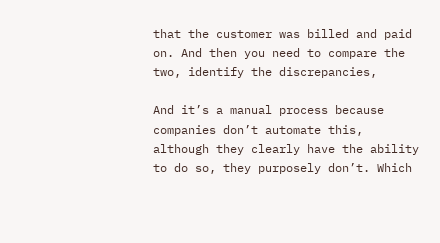that the customer was billed and paid on. And then you need to compare the two, identify the discrepancies,

And it’s a manual process because companies don’t automate this, although they clearly have the ability to do so, they purposely don’t. Which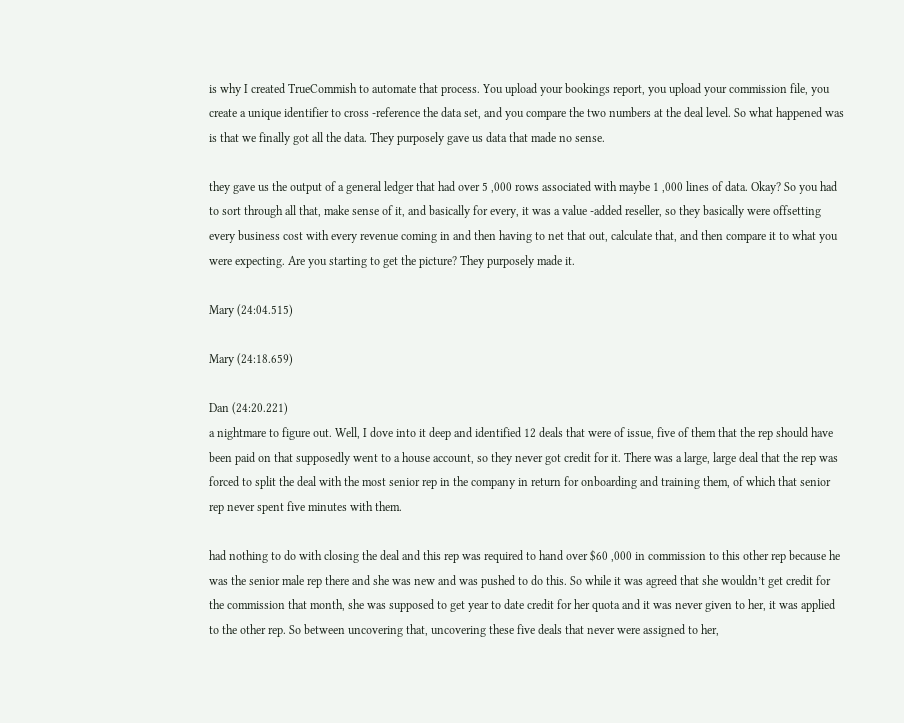is why I created TrueCommish to automate that process. You upload your bookings report, you upload your commission file, you create a unique identifier to cross -reference the data set, and you compare the two numbers at the deal level. So what happened was is that we finally got all the data. They purposely gave us data that made no sense.

they gave us the output of a general ledger that had over 5 ,000 rows associated with maybe 1 ,000 lines of data. Okay? So you had to sort through all that, make sense of it, and basically for every, it was a value -added reseller, so they basically were offsetting every business cost with every revenue coming in and then having to net that out, calculate that, and then compare it to what you were expecting. Are you starting to get the picture? They purposely made it.

Mary (24:04.515)

Mary (24:18.659)

Dan (24:20.221)
a nightmare to figure out. Well, I dove into it deep and identified 12 deals that were of issue, five of them that the rep should have been paid on that supposedly went to a house account, so they never got credit for it. There was a large, large deal that the rep was forced to split the deal with the most senior rep in the company in return for onboarding and training them, of which that senior rep never spent five minutes with them.

had nothing to do with closing the deal and this rep was required to hand over $60 ,000 in commission to this other rep because he was the senior male rep there and she was new and was pushed to do this. So while it was agreed that she wouldn’t get credit for the commission that month, she was supposed to get year to date credit for her quota and it was never given to her, it was applied to the other rep. So between uncovering that, uncovering these five deals that never were assigned to her,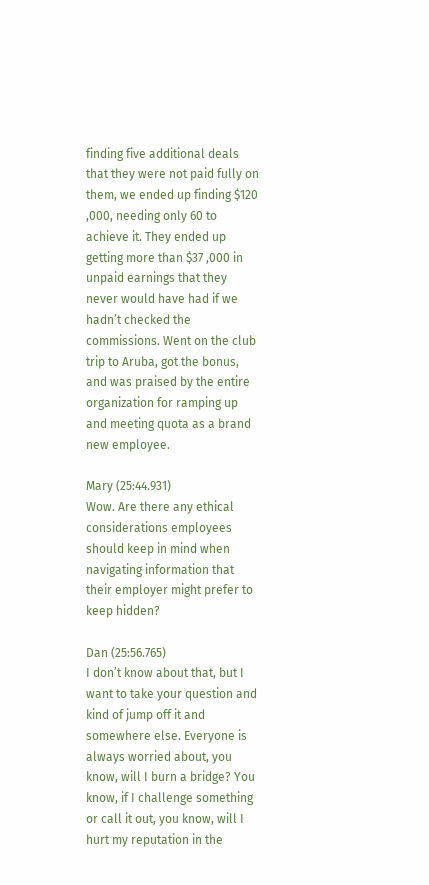finding five additional deals that they were not paid fully on them, we ended up finding $120 ,000, needing only 60 to achieve it. They ended up getting more than $37 ,000 in unpaid earnings that they never would have had if we hadn’t checked the commissions. Went on the club trip to Aruba, got the bonus, and was praised by the entire organization for ramping up and meeting quota as a brand new employee.

Mary (25:44.931)
Wow. Are there any ethical considerations employees should keep in mind when navigating information that their employer might prefer to keep hidden?

Dan (25:56.765)
I don’t know about that, but I want to take your question and kind of jump off it and somewhere else. Everyone is always worried about, you know, will I burn a bridge? You know, if I challenge something or call it out, you know, will I hurt my reputation in the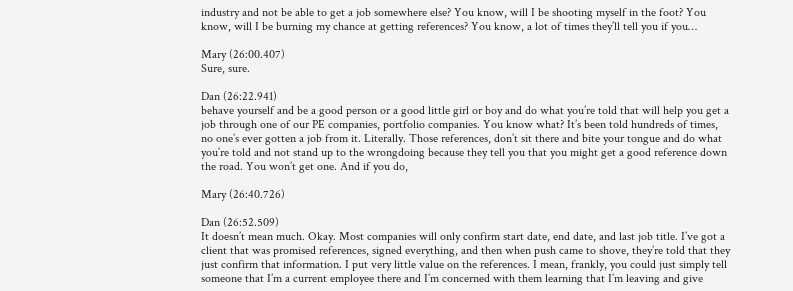industry and not be able to get a job somewhere else? You know, will I be shooting myself in the foot? You know, will I be burning my chance at getting references? You know, a lot of times they’ll tell you if you…

Mary (26:00.407)
Sure, sure.

Dan (26:22.941)
behave yourself and be a good person or a good little girl or boy and do what you’re told that will help you get a job through one of our PE companies, portfolio companies. You know what? It’s been told hundreds of times, no one’s ever gotten a job from it. Literally. Those references, don’t sit there and bite your tongue and do what you’re told and not stand up to the wrongdoing because they tell you that you might get a good reference down the road. You won’t get one. And if you do,

Mary (26:40.726)

Dan (26:52.509)
It doesn’t mean much. Okay. Most companies will only confirm start date, end date, and last job title. I’ve got a client that was promised references, signed everything, and then when push came to shove, they’re told that they just confirm that information. I put very little value on the references. I mean, frankly, you could just simply tell someone that I’m a current employee there and I’m concerned with them learning that I’m leaving and give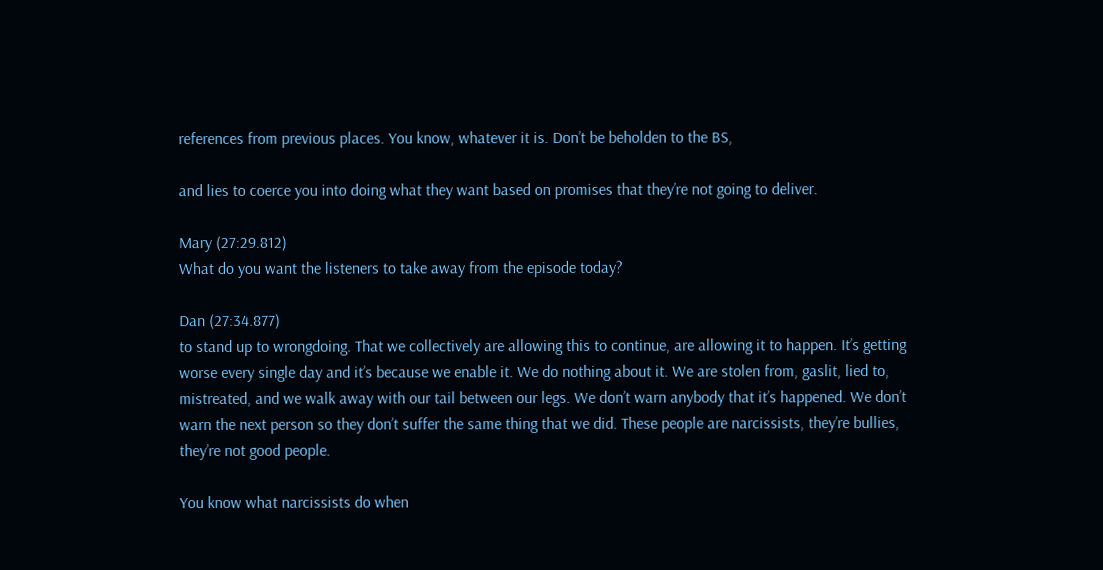references from previous places. You know, whatever it is. Don’t be beholden to the BS,

and lies to coerce you into doing what they want based on promises that they’re not going to deliver.

Mary (27:29.812)
What do you want the listeners to take away from the episode today?

Dan (27:34.877)
to stand up to wrongdoing. That we collectively are allowing this to continue, are allowing it to happen. It’s getting worse every single day and it’s because we enable it. We do nothing about it. We are stolen from, gaslit, lied to, mistreated, and we walk away with our tail between our legs. We don’t warn anybody that it’s happened. We don’t warn the next person so they don’t suffer the same thing that we did. These people are narcissists, they’re bullies, they’re not good people.

You know what narcissists do when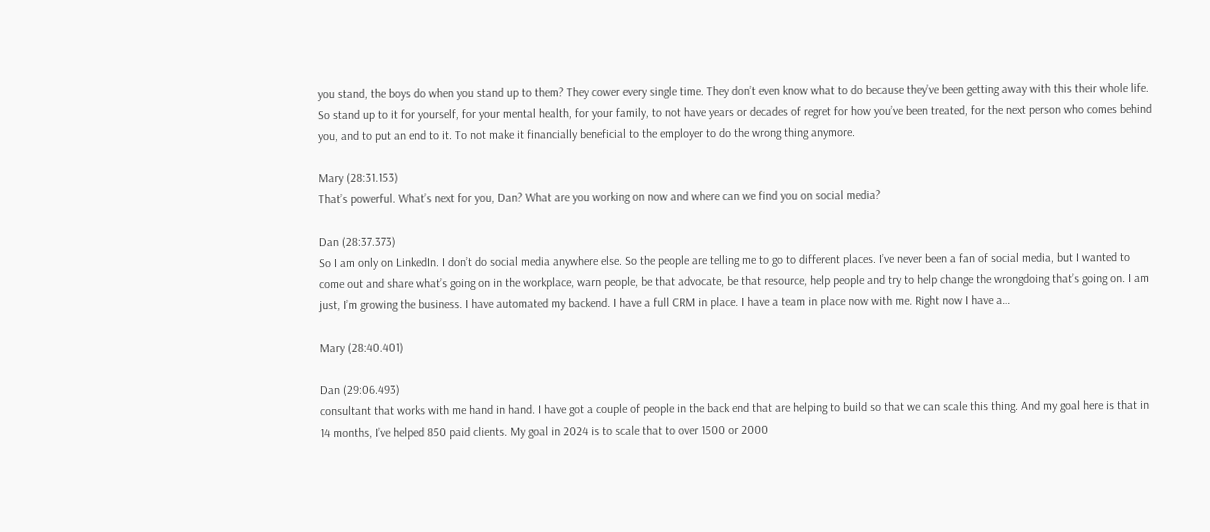you stand, the boys do when you stand up to them? They cower every single time. They don’t even know what to do because they’ve been getting away with this their whole life. So stand up to it for yourself, for your mental health, for your family, to not have years or decades of regret for how you’ve been treated, for the next person who comes behind you, and to put an end to it. To not make it financially beneficial to the employer to do the wrong thing anymore.

Mary (28:31.153)
That’s powerful. What’s next for you, Dan? What are you working on now and where can we find you on social media?

Dan (28:37.373)
So I am only on LinkedIn. I don’t do social media anywhere else. So the people are telling me to go to different places. I’ve never been a fan of social media, but I wanted to come out and share what’s going on in the workplace, warn people, be that advocate, be that resource, help people and try to help change the wrongdoing that’s going on. I am just, I’m growing the business. I have automated my backend. I have a full CRM in place. I have a team in place now with me. Right now I have a…

Mary (28:40.401)

Dan (29:06.493)
consultant that works with me hand in hand. I have got a couple of people in the back end that are helping to build so that we can scale this thing. And my goal here is that in 14 months, I’ve helped 850 paid clients. My goal in 2024 is to scale that to over 1500 or 2000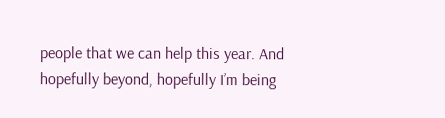people that we can help this year. And hopefully beyond, hopefully I’m being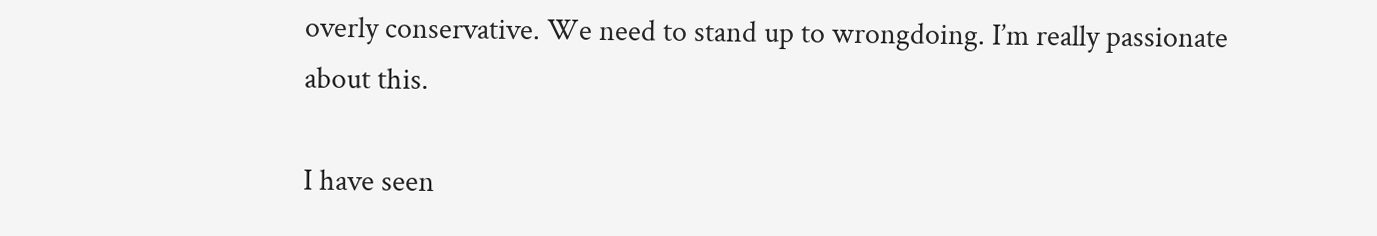overly conservative. We need to stand up to wrongdoing. I’m really passionate about this.

I have seen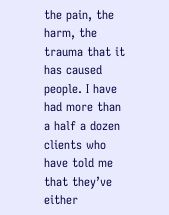the pain, the harm, the trauma that it has caused people. I have had more than a half a dozen clients who have told me that they’ve either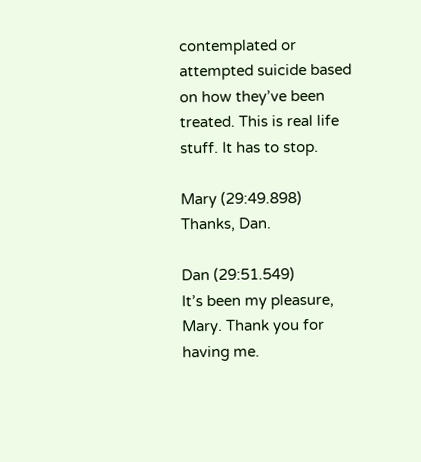contemplated or attempted suicide based on how they’ve been treated. This is real life stuff. It has to stop.

Mary (29:49.898)
Thanks, Dan.

Dan (29:51.549)
It’s been my pleasure, Mary. Thank you for having me.